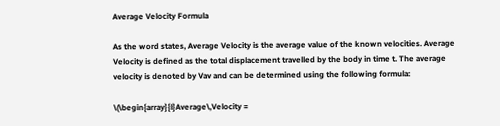Average Velocity Formula

As the word states, Average Velocity is the average value of the known velocities. Average Velocity is defined as the total displacement travelled by the body in time t. The average velocity is denoted by Vav and can be determined using the following formula:

\(\begin{array}{l}Average\,Velocity =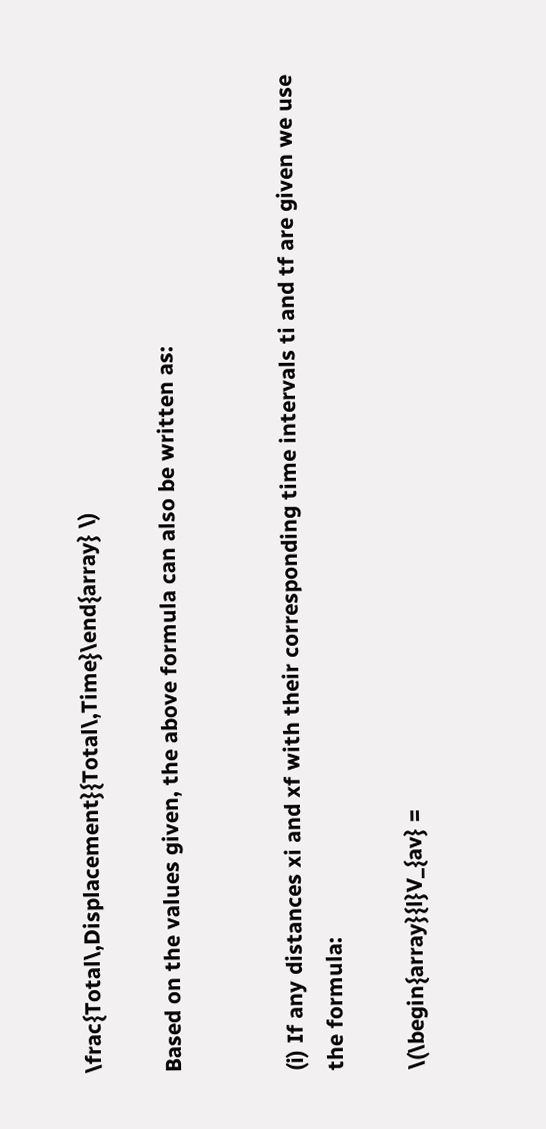\frac{Total\,Displacement}{Total\,Time}\end{array} \)

Based on the values given, the above formula can also be written as:


(i) If any distances xi and xf with their corresponding time intervals ti and tf are given we use the formula:

\(\begin{array}{l}V_{av} =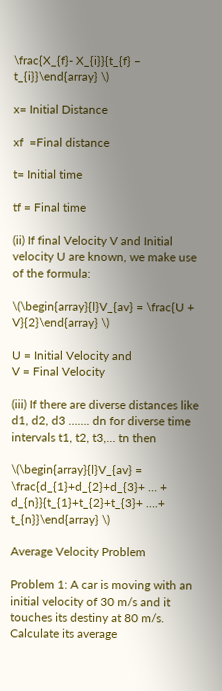\frac{X_{f}- X_{i}}{t_{f} – t_{i}}\end{array} \)

x= Initial Distance

xf  =Final distance

t= Initial time

tf = Final time

(ii) If final Velocity V and Initial velocity U are known, we make use of the formula:

\(\begin{array}{l}V_{av} = \frac{U + V}{2}\end{array} \)

U = Initial Velocity and
V = Final Velocity

(iii) If there are diverse distances like d1, d2, d3 ……. dn for diverse time intervals t1, t2, t3,… tn then

\(\begin{array}{l}V_{av} = \frac{d_{1}+d_{2}+d_{3}+ … + d_{n}}{t_{1}+t_{2}+t_{3}+ ….+ t_{n}}\end{array} \)

Average Velocity Problem

Problem 1: A car is moving with an initial velocity of 30 m/s and it touches its destiny at 80 m/s. Calculate its average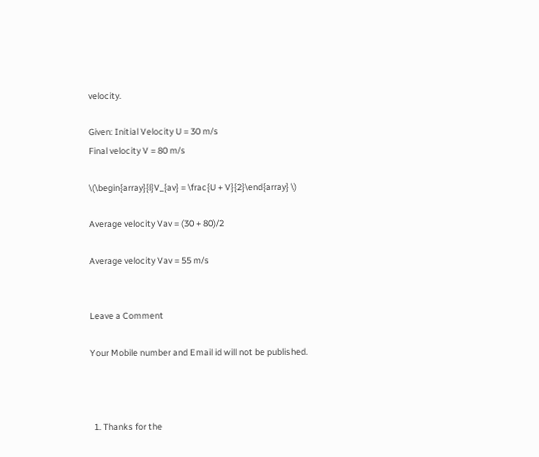velocity.

Given: Initial Velocity U = 30 m/s
Final velocity V = 80 m/s

\(\begin{array}{l}V_{av} = \frac{U + V}{2}\end{array} \)

Average velocity Vav = (30 + 80)/2

Average velocity Vav = 55 m/s


Leave a Comment

Your Mobile number and Email id will not be published.



  1. Thanks for the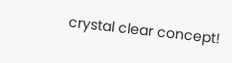crystal clear concept!